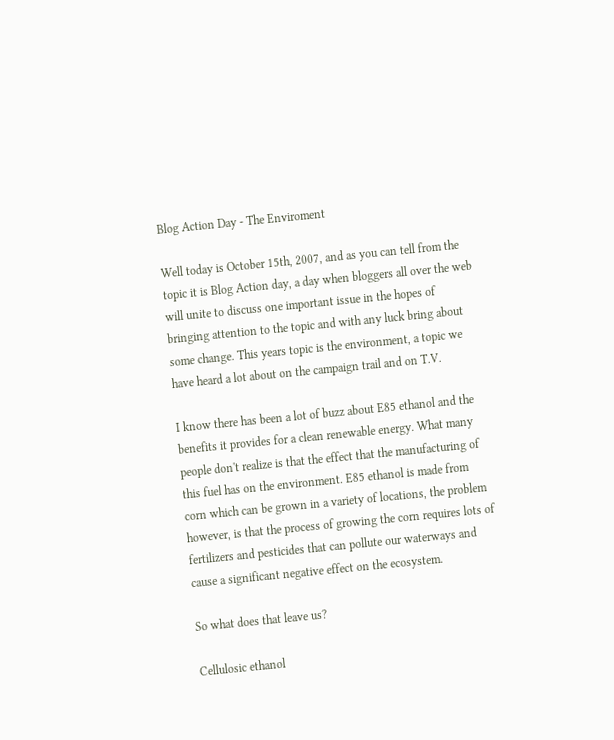Blog Action Day - The Enviroment

Well today is October 15th, 2007, and as you can tell from the topic it is Blog Action day, a day when bloggers all over the web will unite to discuss one important issue in the hopes of bringing attention to the topic and with any luck bring about some change. This years topic is the environment, a topic we have heard a lot about on the campaign trail and on T.V.

I know there has been a lot of buzz about E85 ethanol and the benefits it provides for a clean renewable energy. What many people don't realize is that the effect that the manufacturing of this fuel has on the environment. E85 ethanol is made from corn which can be grown in a variety of locations, the problem however, is that the process of growing the corn requires lots of fertilizers and pesticides that can pollute our waterways and cause a significant negative effect on the ecosystem.

So what does that leave us?

Cellulosic ethanol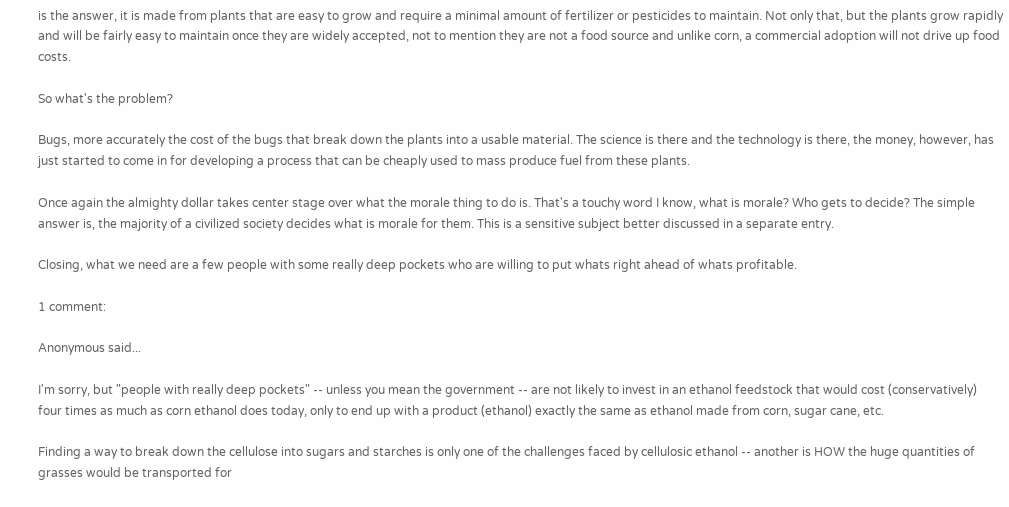is the answer, it is made from plants that are easy to grow and require a minimal amount of fertilizer or pesticides to maintain. Not only that, but the plants grow rapidly and will be fairly easy to maintain once they are widely accepted, not to mention they are not a food source and unlike corn, a commercial adoption will not drive up food costs.

So what's the problem?

Bugs, more accurately the cost of the bugs that break down the plants into a usable material. The science is there and the technology is there, the money, however, has just started to come in for developing a process that can be cheaply used to mass produce fuel from these plants.

Once again the almighty dollar takes center stage over what the morale thing to do is. That's a touchy word I know, what is morale? Who gets to decide? The simple answer is, the majority of a civilized society decides what is morale for them. This is a sensitive subject better discussed in a separate entry.

Closing, what we need are a few people with some really deep pockets who are willing to put whats right ahead of whats profitable.

1 comment:

Anonymous said...

I'm sorry, but "people with really deep pockets" -- unless you mean the government -- are not likely to invest in an ethanol feedstock that would cost (conservatively) four times as much as corn ethanol does today, only to end up with a product (ethanol) exactly the same as ethanol made from corn, sugar cane, etc.

Finding a way to break down the cellulose into sugars and starches is only one of the challenges faced by cellulosic ethanol -- another is HOW the huge quantities of grasses would be transported for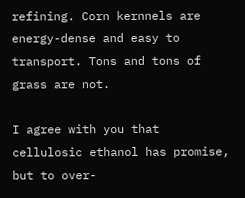refining. Corn kernnels are energy-dense and easy to transport. Tons and tons of grass are not.

I agree with you that cellulosic ethanol has promise, but to over-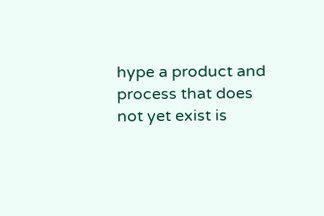hype a product and process that does not yet exist is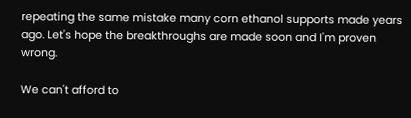repeating the same mistake many corn ethanol supports made years ago. Let's hope the breakthroughs are made soon and I'm proven wrong.

We can't afford to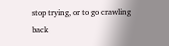stop trying, or to go crawling back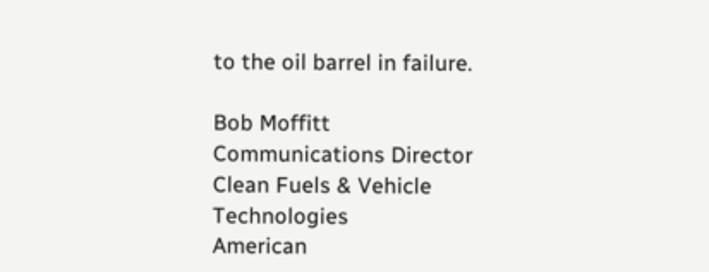to the oil barrel in failure.

Bob Moffitt
Communications Director
Clean Fuels & Vehicle Technologies
American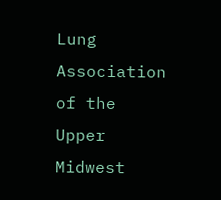Lung Association of the Upper Midwest